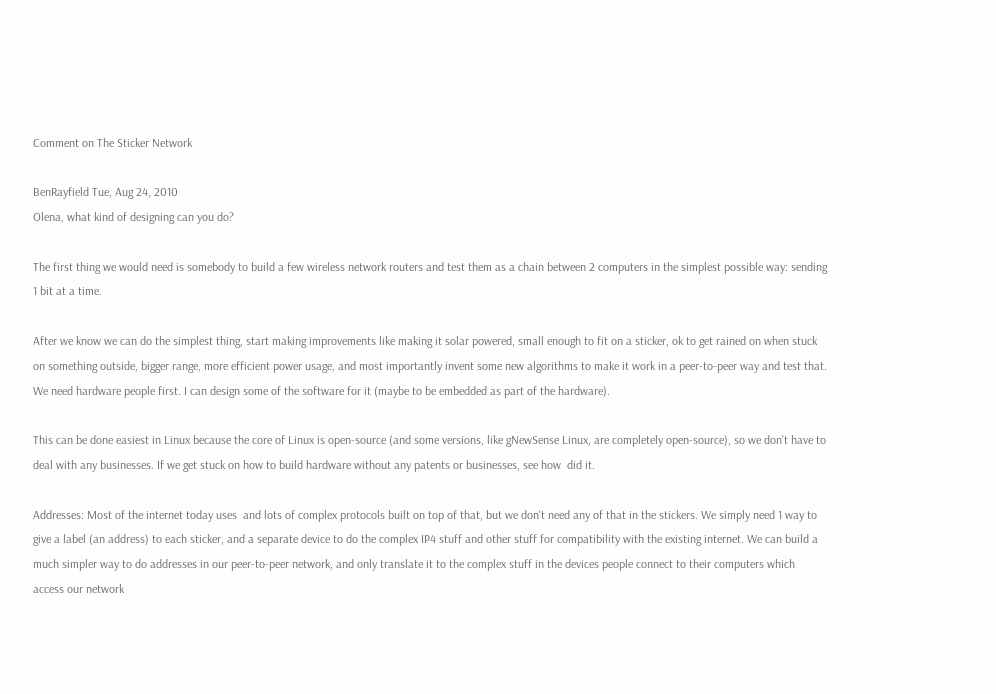Comment on The Sticker Network

BenRayfield Tue, Aug 24, 2010
Olena, what kind of designing can you do?

The first thing we would need is somebody to build a few wireless network routers and test them as a chain between 2 computers in the simplest possible way: sending 1 bit at a time.

After we know we can do the simplest thing, start making improvements like making it solar powered, small enough to fit on a sticker, ok to get rained on when stuck on something outside, bigger range, more efficient power usage, and most importantly invent some new algorithms to make it work in a peer-to-peer way and test that. We need hardware people first. I can design some of the software for it (maybe to be embedded as part of the hardware).

This can be done easiest in Linux because the core of Linux is open-source (and some versions, like gNewSense Linux, are completely open-source), so we don't have to deal with any businesses. If we get stuck on how to build hardware without any patents or businesses, see how  did it.

Addresses: Most of the internet today uses  and lots of complex protocols built on top of that, but we don't need any of that in the stickers. We simply need 1 way to give a label (an address) to each sticker, and a separate device to do the complex IP4 stuff and other stuff for compatibility with the existing internet. We can build a much simpler way to do addresses in our peer-to-peer network, and only translate it to the complex stuff in the devices people connect to their computers which access our network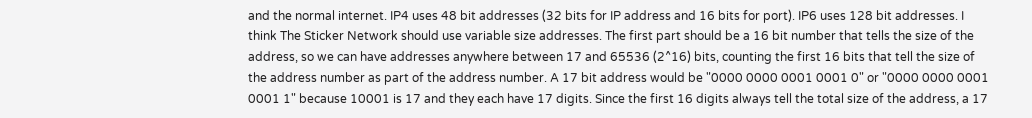and the normal internet. IP4 uses 48 bit addresses (32 bits for IP address and 16 bits for port). IP6 uses 128 bit addresses. I think The Sticker Network should use variable size addresses. The first part should be a 16 bit number that tells the size of the address, so we can have addresses anywhere between 17 and 65536 (2^16) bits, counting the first 16 bits that tell the size of the address number as part of the address number. A 17 bit address would be "0000 0000 0001 0001 0" or "0000 0000 0001 0001 1" because 10001 is 17 and they each have 17 digits. Since the first 16 digits always tell the total size of the address, a 17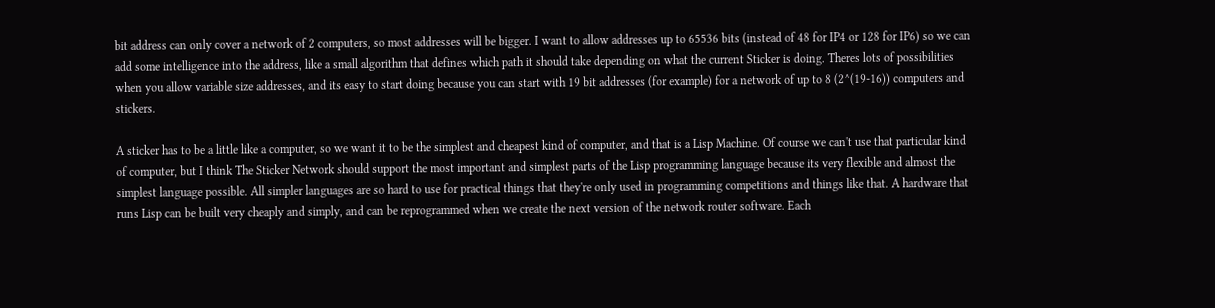bit address can only cover a network of 2 computers, so most addresses will be bigger. I want to allow addresses up to 65536 bits (instead of 48 for IP4 or 128 for IP6) so we can add some intelligence into the address, like a small algorithm that defines which path it should take depending on what the current Sticker is doing. Theres lots of possibilities when you allow variable size addresses, and its easy to start doing because you can start with 19 bit addresses (for example) for a network of up to 8 (2^(19-16)) computers and stickers.

A sticker has to be a little like a computer, so we want it to be the simplest and cheapest kind of computer, and that is a Lisp Machine. Of course we can't use that particular kind of computer, but I think The Sticker Network should support the most important and simplest parts of the Lisp programming language because its very flexible and almost the simplest language possible. All simpler languages are so hard to use for practical things that they're only used in programming competitions and things like that. A hardware that runs Lisp can be built very cheaply and simply, and can be reprogrammed when we create the next version of the network router software. Each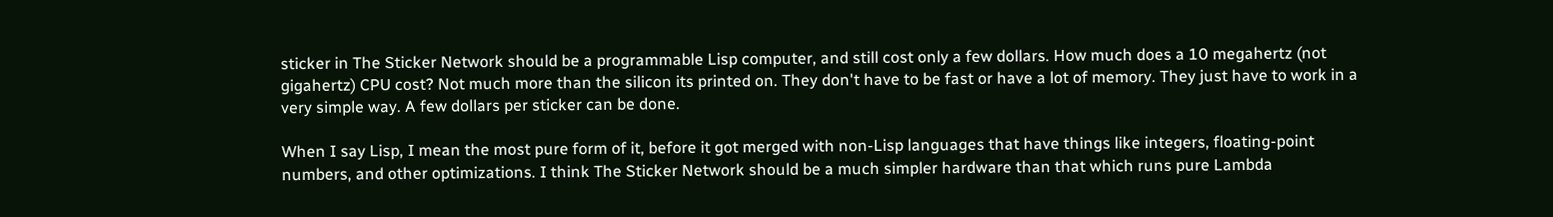sticker in The Sticker Network should be a programmable Lisp computer, and still cost only a few dollars. How much does a 10 megahertz (not gigahertz) CPU cost? Not much more than the silicon its printed on. They don't have to be fast or have a lot of memory. They just have to work in a very simple way. A few dollars per sticker can be done.

When I say Lisp, I mean the most pure form of it, before it got merged with non-Lisp languages that have things like integers, floating-point numbers, and other optimizations. I think The Sticker Network should be a much simpler hardware than that which runs pure Lambda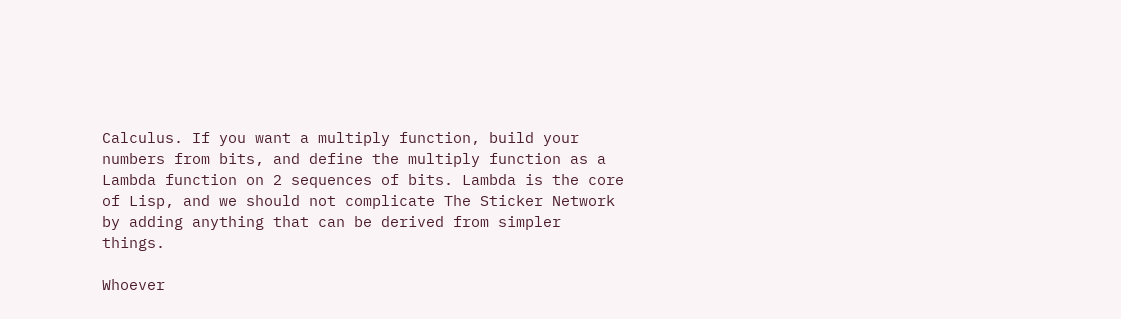Calculus. If you want a multiply function, build your numbers from bits, and define the multiply function as a Lambda function on 2 sequences of bits. Lambda is the core of Lisp, and we should not complicate The Sticker Network by adding anything that can be derived from simpler things.

Whoever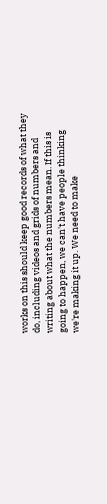works on this should keep good records of what they do, including videos and grids of numbers and writing about what the numbers mean. If this is going to happen, we can't have people thinking we're making it up. We need to make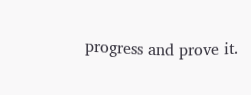progress and prove it.